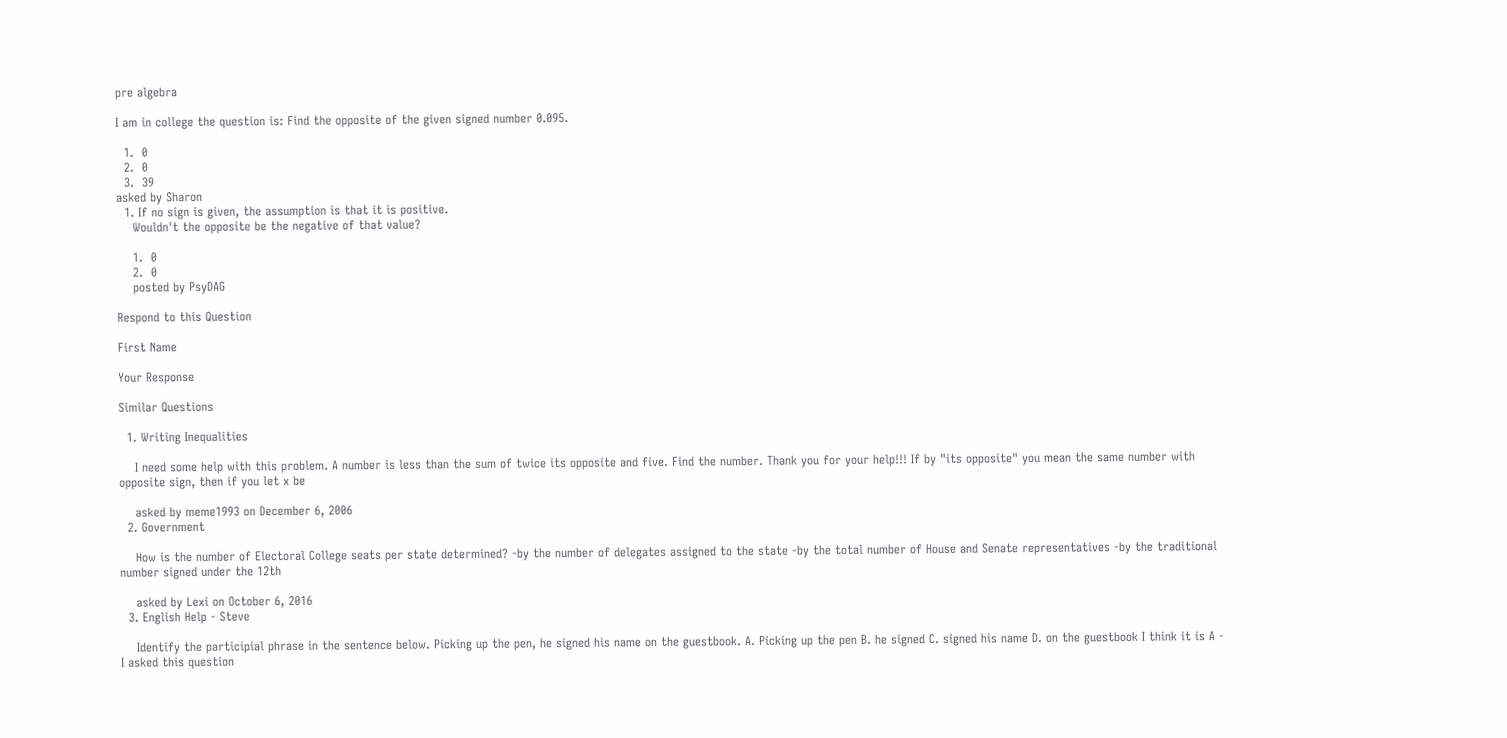pre algebra

I am in college the question is: Find the opposite of the given signed number 0.095.

  1.  0
  2.  0
  3.  39
asked by Sharon
  1. If no sign is given, the assumption is that it is positive.
    Wouldn't the opposite be the negative of that value?

    1.  0
    2.  0
    posted by PsyDAG

Respond to this Question

First Name

Your Response

Similar Questions

  1. Writing Inequalities

    I need some help with this problem. A number is less than the sum of twice its opposite and five. Find the number. Thank you for your help!!! If by "its opposite" you mean the same number with opposite sign, then if you let x be

    asked by meme1993 on December 6, 2006
  2. Government

    How is the number of Electoral College seats per state determined? -by the number of delegates assigned to the state -by the total number of House and Senate representatives -by the traditional number signed under the 12th

    asked by Lexi on October 6, 2016
  3. English Help - Steve

    Identify the participial phrase in the sentence below. Picking up the pen, he signed his name on the guestbook. A. Picking up the pen B. he signed C. signed his name D. on the guestbook I think it is A - I asked this question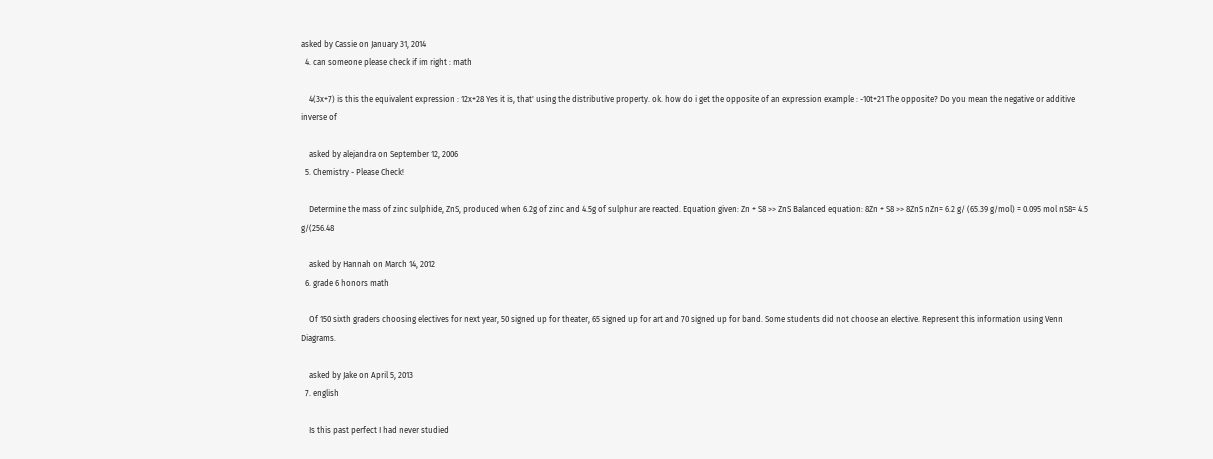asked by Cassie on January 31, 2014
  4. can someone please check if im right : math

    4(3x+7) is this the equivalent expression : 12x+28 Yes it is, that' using the distributive property. ok. how do i get the opposite of an expression example : -10t+21 The opposite? Do you mean the negative or additive inverse of

    asked by alejandra on September 12, 2006
  5. Chemistry - Please Check!

    Determine the mass of zinc sulphide, ZnS, produced when 6.2g of zinc and 4.5g of sulphur are reacted. Equation given: Zn + S8 >> ZnS Balanced equation: 8Zn + S8 >> 8ZnS nZn= 6.2 g/ (65.39 g/mol) = 0.095 mol nS8= 4.5 g/(256.48

    asked by Hannah on March 14, 2012
  6. grade 6 honors math

    Of 150 sixth graders choosing electives for next year, 50 signed up for theater, 65 signed up for art and 70 signed up for band. Some students did not choose an elective. Represent this information using Venn Diagrams.

    asked by Jake on April 5, 2013
  7. english

    Is this past perfect I had never studied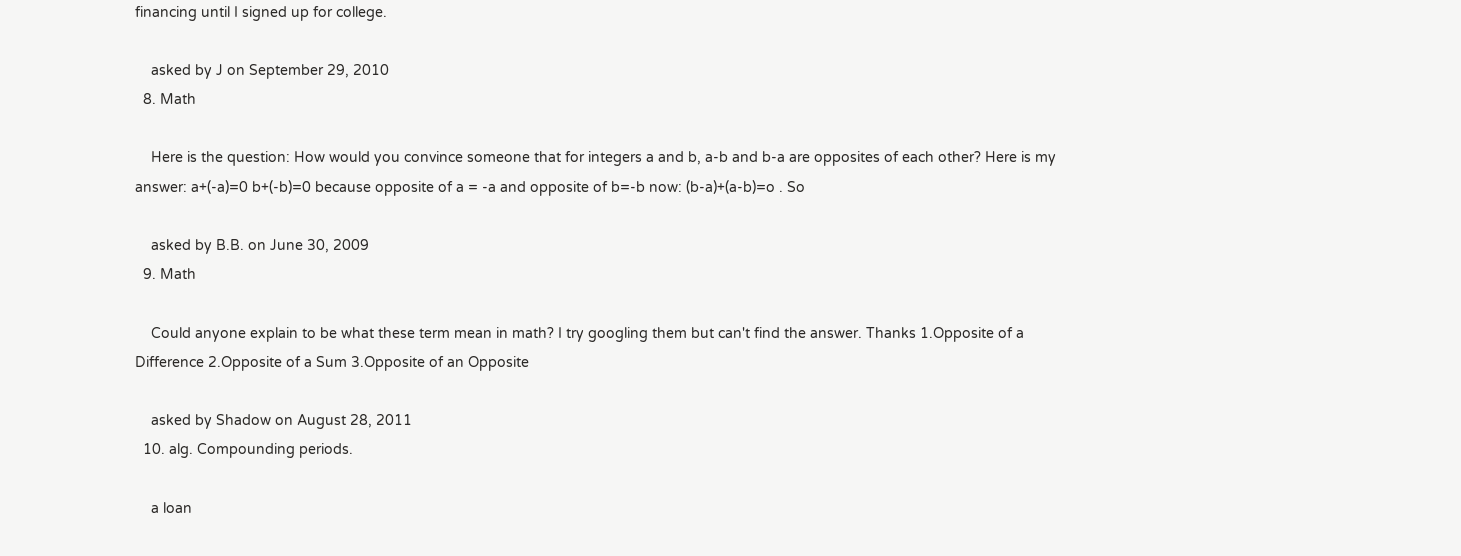financing until I signed up for college.

    asked by J on September 29, 2010
  8. Math

    Here is the question: How would you convince someone that for integers a and b, a-b and b-a are opposites of each other? Here is my answer: a+(-a)=0 b+(-b)=0 because opposite of a = -a and opposite of b=-b now: (b-a)+(a-b)=o . So

    asked by B.B. on June 30, 2009
  9. Math

    Could anyone explain to be what these term mean in math? I try googling them but can't find the answer. Thanks 1.Opposite of a Difference 2.Opposite of a Sum 3.Opposite of an Opposite

    asked by Shadow on August 28, 2011
  10. alg. Compounding periods.

    a loan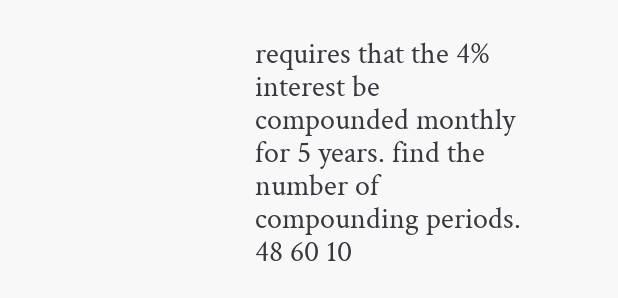requires that the 4% interest be compounded monthly for 5 years. find the number of compounding periods. 48 60 10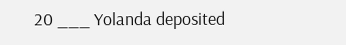20 ___ Yolanda deposited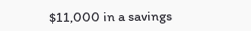$11,000 in a savings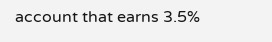account that earns 3.5%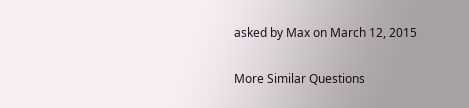asked by Max on March 12, 2015

More Similar Questions